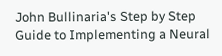John Bullinaria's Step by Step Guide to Implementing a Neural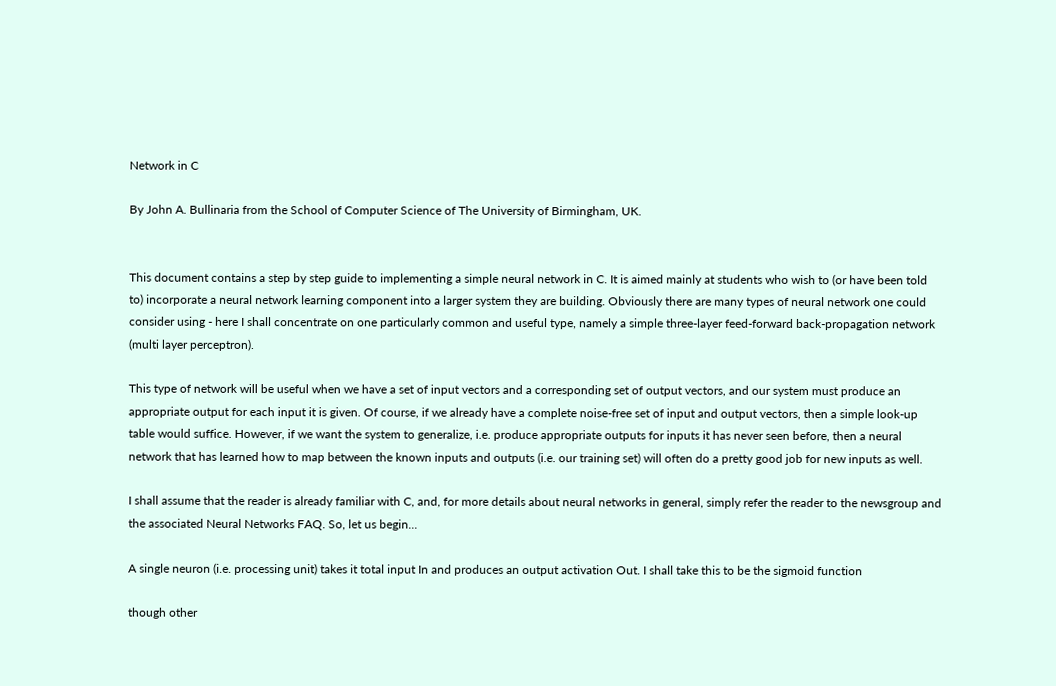Network in C

By John A. Bullinaria from the School of Computer Science of The University of Birmingham, UK.


This document contains a step by step guide to implementing a simple neural network in C. It is aimed mainly at students who wish to (or have been told to) incorporate a neural network learning component into a larger system they are building. Obviously there are many types of neural network one could consider using - here I shall concentrate on one particularly common and useful type, namely a simple three-layer feed-forward back-propagation network (multi layer perceptron).

This type of network will be useful when we have a set of input vectors and a corresponding set of output vectors, and our system must produce an appropriate output for each input it is given. Of course, if we already have a complete noise-free set of input and output vectors, then a simple look-up table would suffice. However, if we want the system to generalize, i.e. produce appropriate outputs for inputs it has never seen before, then a neural network that has learned how to map between the known inputs and outputs (i.e. our training set) will often do a pretty good job for new inputs as well.

I shall assume that the reader is already familiar with C, and, for more details about neural networks in general, simply refer the reader to the newsgroup and the associated Neural Networks FAQ. So, let us begin...

A single neuron (i.e. processing unit) takes it total input In and produces an output activation Out. I shall take this to be the sigmoid function

though other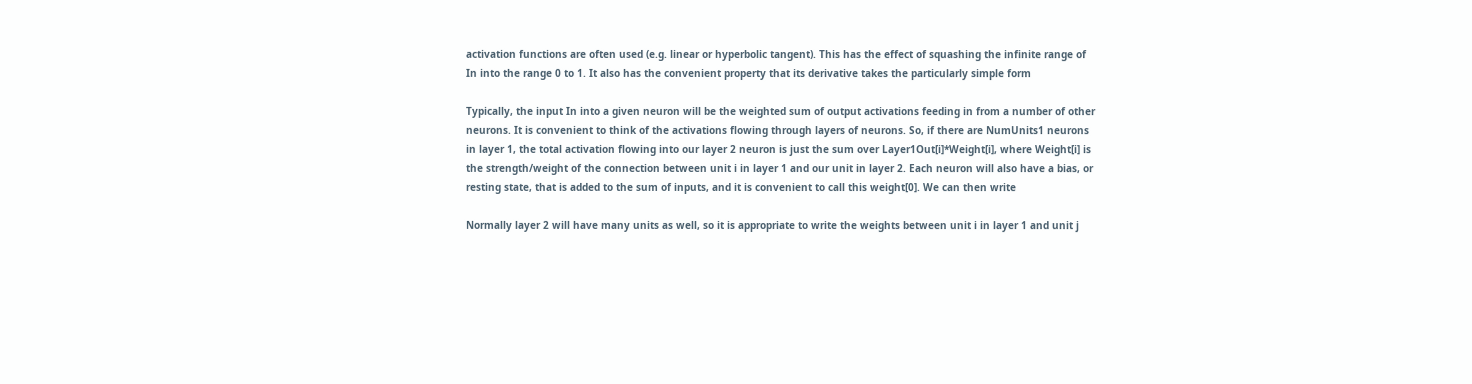activation functions are often used (e.g. linear or hyperbolic tangent). This has the effect of squashing the infinite range of In into the range 0 to 1. It also has the convenient property that its derivative takes the particularly simple form

Typically, the input In into a given neuron will be the weighted sum of output activations feeding in from a number of other neurons. It is convenient to think of the activations flowing through layers of neurons. So, if there are NumUnits1 neurons in layer 1, the total activation flowing into our layer 2 neuron is just the sum over Layer1Out[i]*Weight[i], where Weight[i] is the strength/weight of the connection between unit i in layer 1 and our unit in layer 2. Each neuron will also have a bias, or resting state, that is added to the sum of inputs, and it is convenient to call this weight[0]. We can then write

Normally layer 2 will have many units as well, so it is appropriate to write the weights between unit i in layer 1 and unit j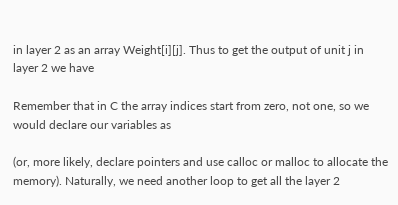in layer 2 as an array Weight[i][j]. Thus to get the output of unit j in layer 2 we have

Remember that in C the array indices start from zero, not one, so we would declare our variables as

(or, more likely, declare pointers and use calloc or malloc to allocate the memory). Naturally, we need another loop to get all the layer 2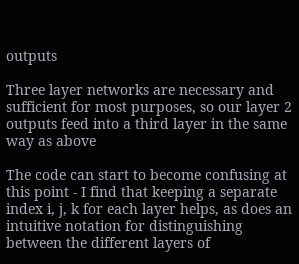outputs

Three layer networks are necessary and sufficient for most purposes, so our layer 2 outputs feed into a third layer in the same way as above

The code can start to become confusing at this point - I find that keeping a separate index i, j, k for each layer helps, as does an intuitive notation for distinguishing between the different layers of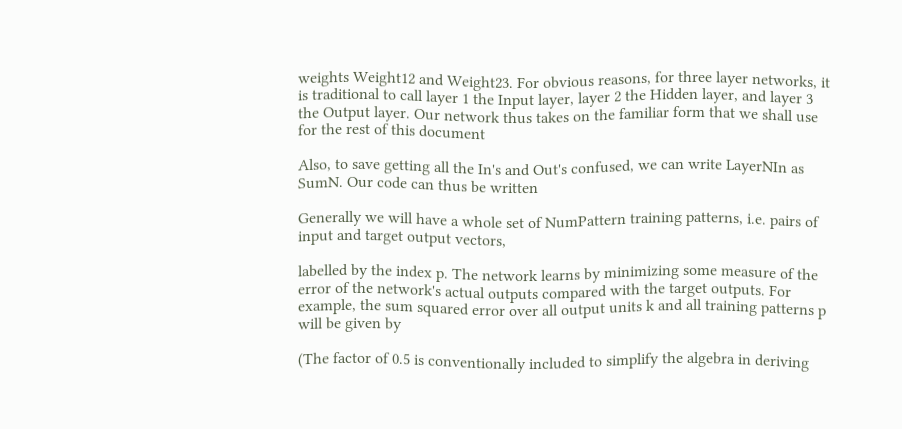weights Weight12 and Weight23. For obvious reasons, for three layer networks, it is traditional to call layer 1 the Input layer, layer 2 the Hidden layer, and layer 3 the Output layer. Our network thus takes on the familiar form that we shall use for the rest of this document

Also, to save getting all the In's and Out's confused, we can write LayerNIn as SumN. Our code can thus be written

Generally we will have a whole set of NumPattern training patterns, i.e. pairs of input and target output vectors,

labelled by the index p. The network learns by minimizing some measure of the error of the network's actual outputs compared with the target outputs. For example, the sum squared error over all output units k and all training patterns p will be given by

(The factor of 0.5 is conventionally included to simplify the algebra in deriving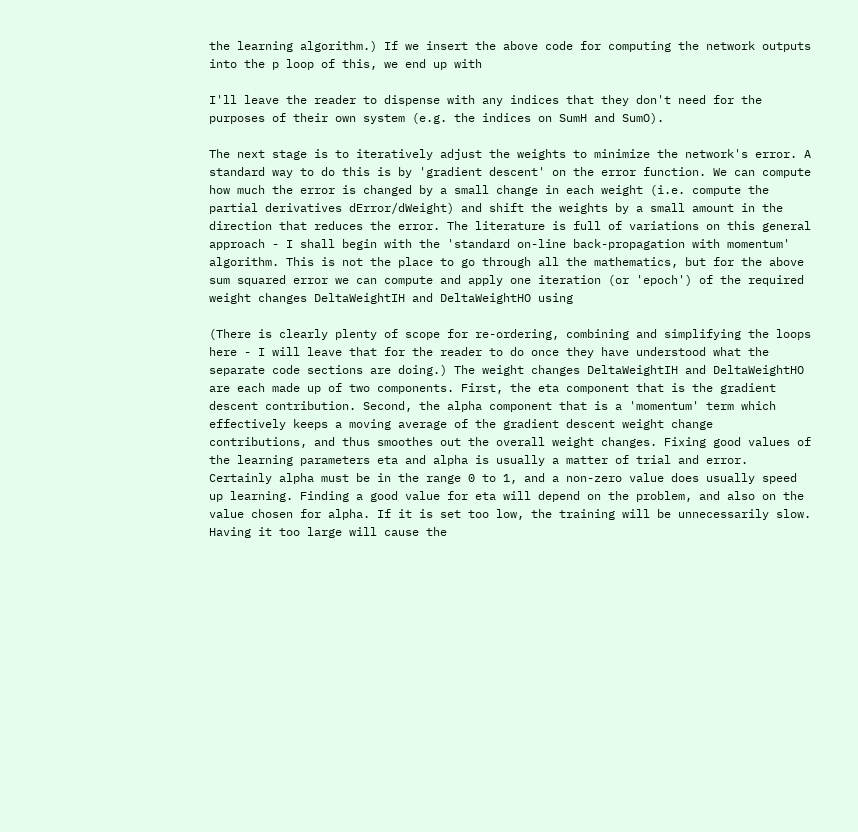the learning algorithm.) If we insert the above code for computing the network outputs into the p loop of this, we end up with

I'll leave the reader to dispense with any indices that they don't need for the purposes of their own system (e.g. the indices on SumH and SumO).

The next stage is to iteratively adjust the weights to minimize the network's error. A standard way to do this is by 'gradient descent' on the error function. We can compute how much the error is changed by a small change in each weight (i.e. compute the partial derivatives dError/dWeight) and shift the weights by a small amount in the direction that reduces the error. The literature is full of variations on this general approach - I shall begin with the 'standard on-line back-propagation with momentum' algorithm. This is not the place to go through all the mathematics, but for the above sum squared error we can compute and apply one iteration (or 'epoch') of the required weight changes DeltaWeightIH and DeltaWeightHO using

(There is clearly plenty of scope for re-ordering, combining and simplifying the loops here - I will leave that for the reader to do once they have understood what the separate code sections are doing.) The weight changes DeltaWeightIH and DeltaWeightHO are each made up of two components. First, the eta component that is the gradient descent contribution. Second, the alpha component that is a 'momentum' term which effectively keeps a moving average of the gradient descent weight change contributions, and thus smoothes out the overall weight changes. Fixing good values of the learning parameters eta and alpha is usually a matter of trial and error. Certainly alpha must be in the range 0 to 1, and a non-zero value does usually speed up learning. Finding a good value for eta will depend on the problem, and also on the value chosen for alpha. If it is set too low, the training will be unnecessarily slow. Having it too large will cause the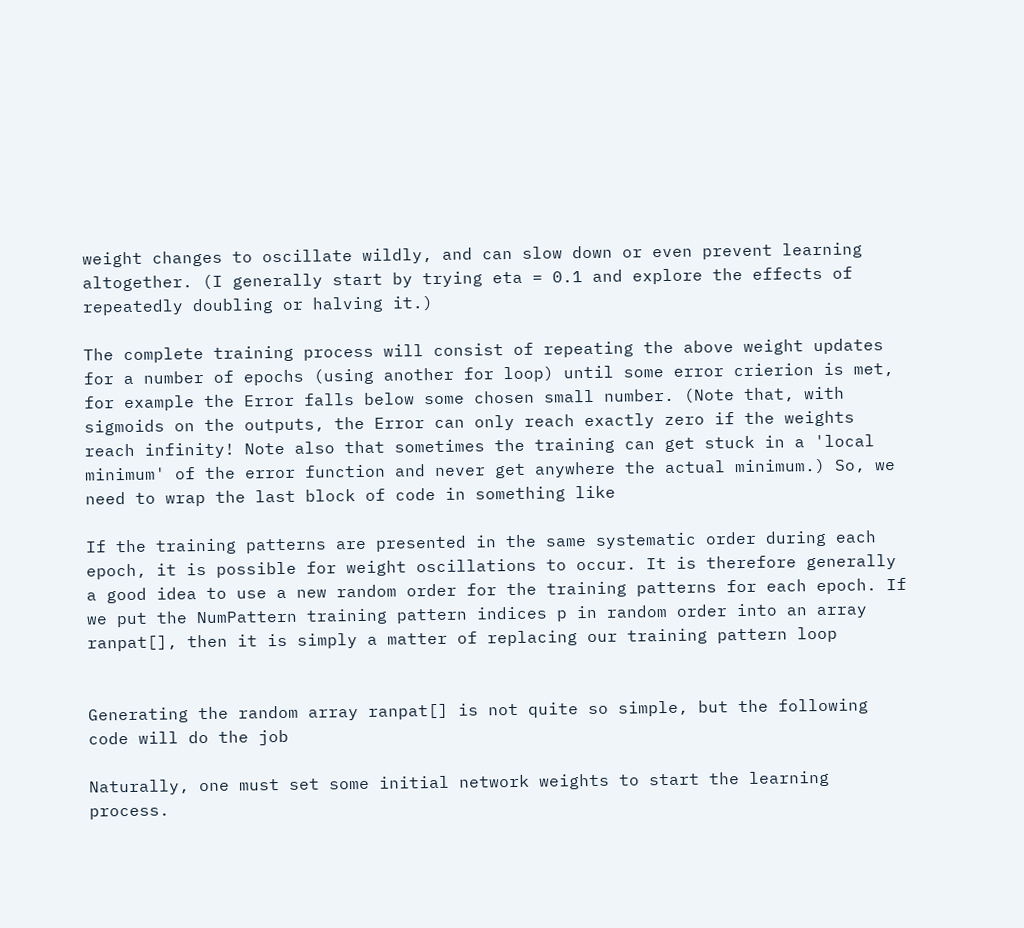weight changes to oscillate wildly, and can slow down or even prevent learning altogether. (I generally start by trying eta = 0.1 and explore the effects of repeatedly doubling or halving it.)

The complete training process will consist of repeating the above weight updates for a number of epochs (using another for loop) until some error crierion is met, for example the Error falls below some chosen small number. (Note that, with sigmoids on the outputs, the Error can only reach exactly zero if the weights reach infinity! Note also that sometimes the training can get stuck in a 'local minimum' of the error function and never get anywhere the actual minimum.) So, we need to wrap the last block of code in something like

If the training patterns are presented in the same systematic order during each epoch, it is possible for weight oscillations to occur. It is therefore generally a good idea to use a new random order for the training patterns for each epoch. If we put the NumPattern training pattern indices p in random order into an array ranpat[], then it is simply a matter of replacing our training pattern loop


Generating the random array ranpat[] is not quite so simple, but the following code will do the job

Naturally, one must set some initial network weights to start the learning process.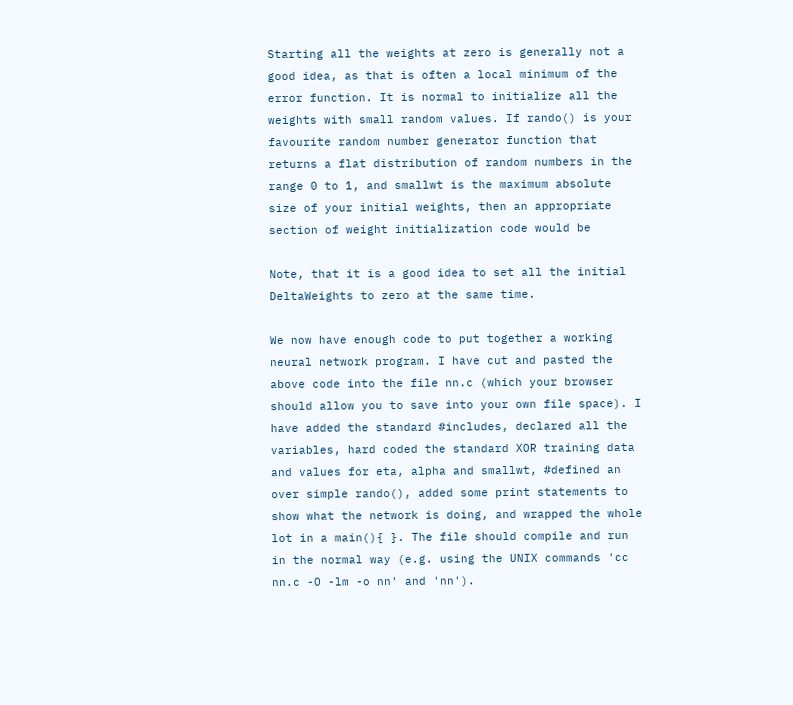Starting all the weights at zero is generally not a good idea, as that is often a local minimum of the error function. It is normal to initialize all the weights with small random values. If rando() is your favourite random number generator function that returns a flat distribution of random numbers in the range 0 to 1, and smallwt is the maximum absolute size of your initial weights, then an appropriate section of weight initialization code would be

Note, that it is a good idea to set all the initial DeltaWeights to zero at the same time.

We now have enough code to put together a working neural network program. I have cut and pasted the above code into the file nn.c (which your browser should allow you to save into your own file space). I have added the standard #includes, declared all the variables, hard coded the standard XOR training data and values for eta, alpha and smallwt, #defined an over simple rando(), added some print statements to show what the network is doing, and wrapped the whole lot in a main(){ }. The file should compile and run in the normal way (e.g. using the UNIX commands 'cc nn.c -O -lm -o nn' and 'nn').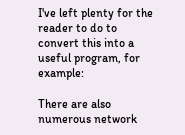I've left plenty for the reader to do to convert this into a useful program, for example:

There are also numerous network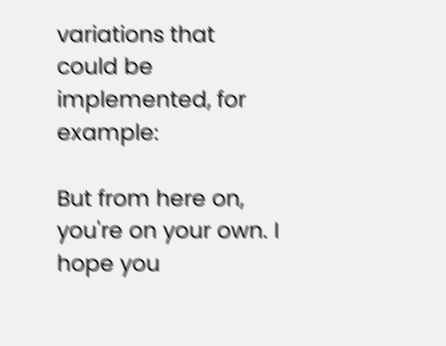variations that could be implemented, for example:

But from here on, you're on your own. I hope you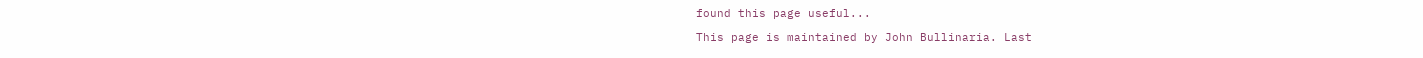found this page useful...

This page is maintained by John Bullinaria. Last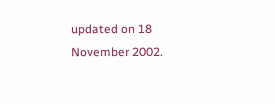updated on 18 November 2002.